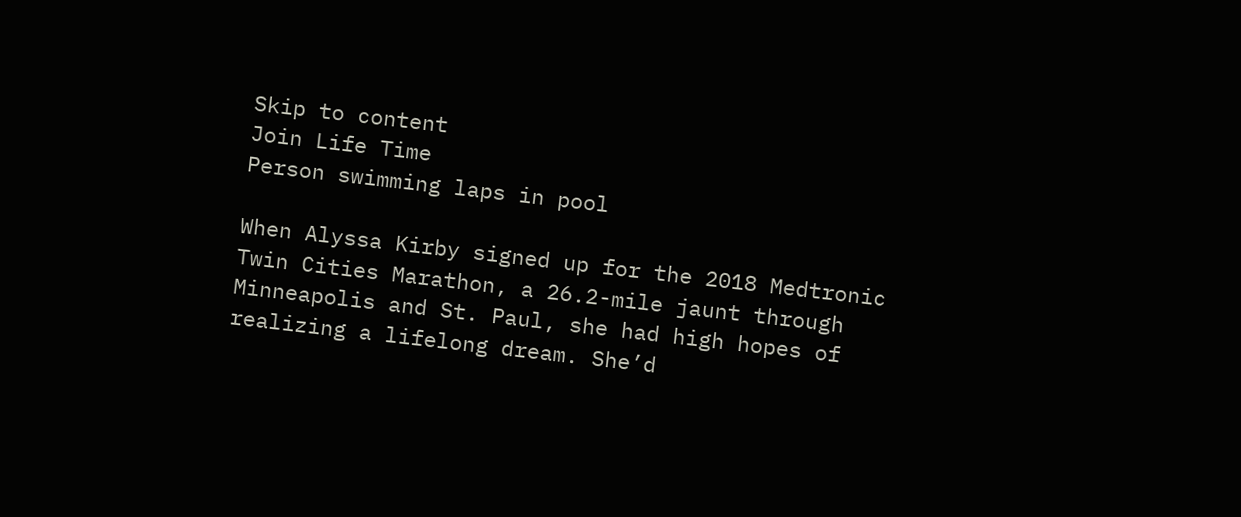Skip to content
Join Life Time
Person swimming laps in pool

When Alyssa Kirby signed up for the 2018 Medtronic Twin Cities Marathon, a 26.2-mile jaunt through Minneapolis and St. Paul, she had high hopes of realizing a lifelong dream. She’d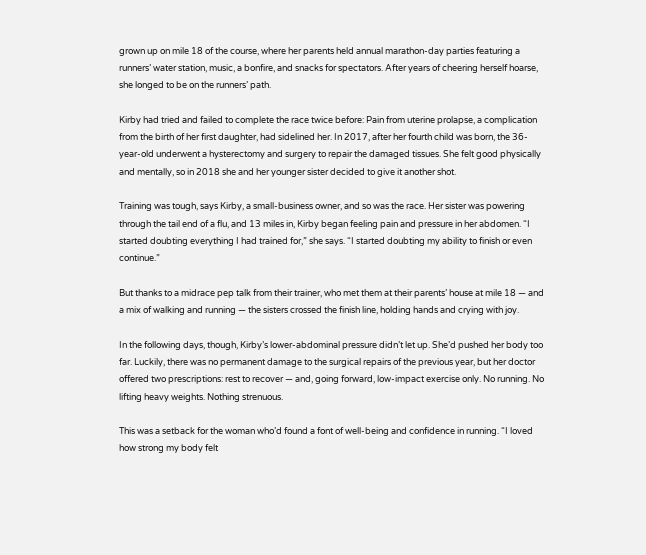grown up on mile 18 of the course, where her parents held annual marathon-day parties featuring a runners’ water station, music, a bonfire, and snacks for spectators. After years of cheering herself hoarse, she longed to be on the runners’ path.

Kirby had tried and failed to complete the race twice before: Pain from uterine prolapse, a complication from the birth of her first daughter, had sidelined her. In 2017, after her fourth child was born, the 36-year-old underwent a hysterectomy and surgery to repair the damaged tissues. She felt good physically and mentally, so in 2018 she and her younger sister decided to give it another shot.

Training was tough, says Kirby, a small-business owner, and so was the race. Her sister was powering through the tail end of a flu, and 13 miles in, Kirby began feeling pain and pressure in her abdomen. “I started doubting everything I had trained for,” she says. “I started doubting my ability to finish or even continue.”

But thanks to a midrace pep talk from their trainer, who met them at their parents’ house at mile 18 — and a mix of walking and running — the sisters crossed the finish line, holding hands and crying with joy.

In the following days, though, Kirby’s lower-abdominal pressure didn’t let up. She’d pushed her body too far. Luckily, there was no permanent damage to the surgical repairs of the previous year, but her doctor offered two prescriptions: rest to recover — and, going forward, low-impact exercise only. No running. No lifting heavy weights. Nothing strenuous.

This was a setback for the woman who’d found a font of well-being and confidence in running. “I loved how strong my body felt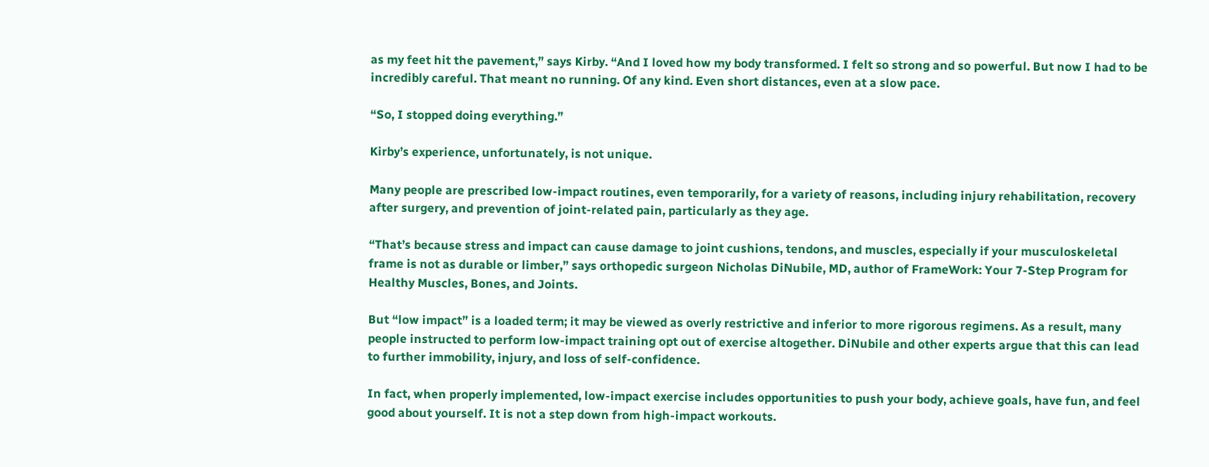as my feet hit the pavement,” says Kirby. “And I loved how my body transformed. I felt so strong and so powerful. But now I had to be incredibly careful. That meant no running. Of any kind. Even short distances, even at a slow pace.

“So, I stopped doing everything.”

Kirby’s experience, unfortunately, is not unique.

Many people are prescribed low-impact routines, even temporarily, for a variety of reasons, including injury rehabilitation, recovery after surgery, and prevention of joint-related pain, particularly as they age.

“That’s because stress and impact can cause damage to joint cushions, tendons, and muscles, especially if your musculoskeletal frame is not as durable or limber,” says orthopedic surgeon Nicholas DiNubile, MD, author of FrameWork: Your 7-Step Program for Healthy Muscles, Bones, and Joints.

But “low impact” is a loaded term; it may be viewed as overly restrictive and inferior to more rigorous regimens. As a result, many people instructed to perform low-impact training opt out of exercise altogether. DiNubile and other experts argue that this can lead to further immobility, injury, and loss of self-confidence.

In fact, when properly implemented, low-impact exercise includes opportunities to push your body, achieve goals, have fun, and feel good about yourself. It is not a step down from high-impact workouts.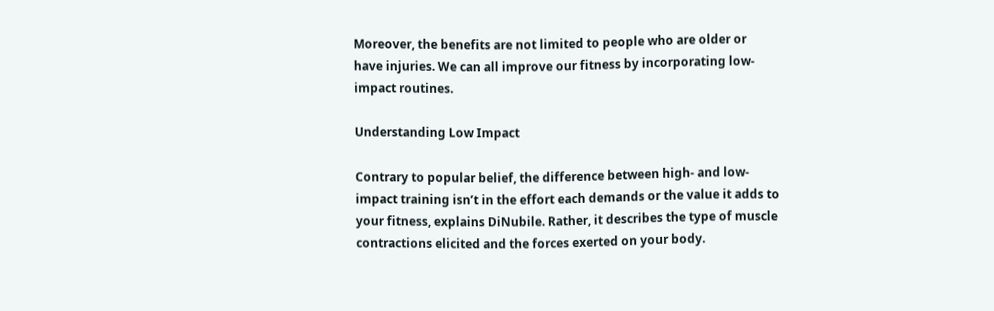Moreover, the benefits are not limited to people who are older or have injuries. We can all improve our fitness by incorporating low-impact routines.

Understanding Low Impact

Contrary to popular belief, the difference between high- and low-impact training isn’t in the effort each demands or the value it adds to your fitness, explains DiNubile. Rather, it describes the type of muscle contractions elicited and the forces exerted on your body.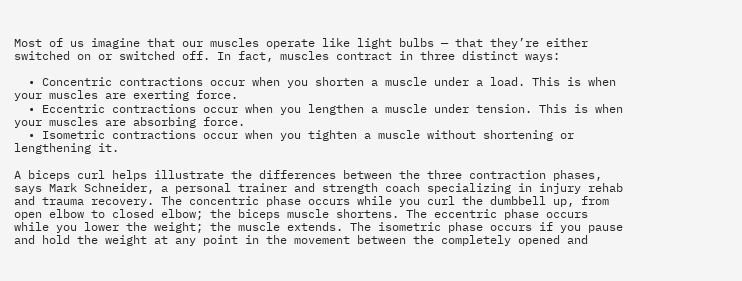Most of us imagine that our muscles operate like light bulbs — that they’re either switched on or switched off. In fact, muscles contract in three distinct ways:

  • Concentric contractions occur when you shorten a muscle under a load. This is when your muscles are exerting force.
  • Eccentric contractions occur when you lengthen a muscle under tension. This is when your muscles are absorbing force.
  • Isometric contractions occur when you tighten a muscle without shortening or lengthening it.

A biceps curl helps illustrate the differences between the three contraction phases, says Mark Schneider, a personal trainer and strength coach specializing in injury rehab and trauma recovery. The concentric phase occurs while you curl the dumbbell up, from open elbow to closed elbow; the biceps muscle shortens. The eccentric phase occurs while you lower the weight; the muscle extends. The isometric phase occurs if you pause and hold the weight at any point in the movement between the completely opened and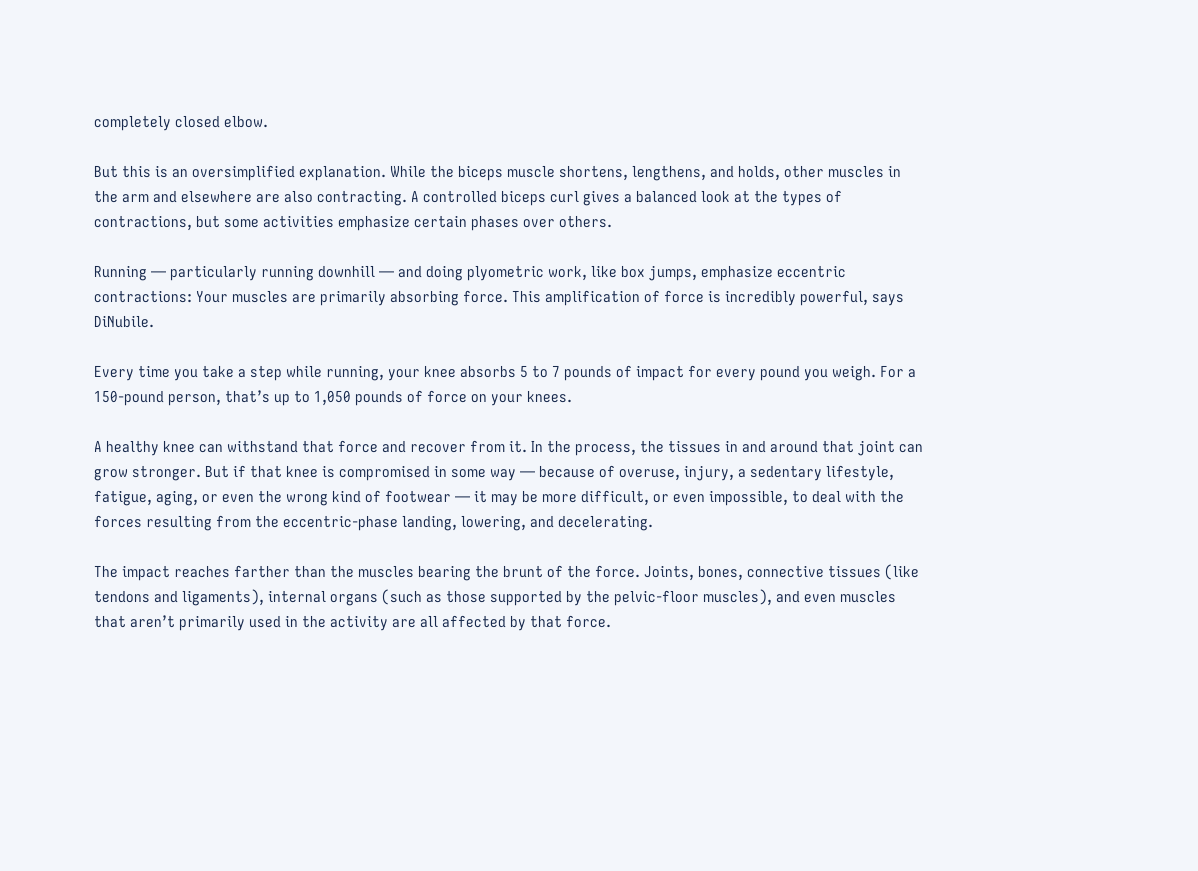completely closed elbow.

But this is an oversimplified explanation. While the biceps muscle shortens, lengthens, and holds, other muscles in the arm and elsewhere are also contracting. A controlled biceps curl gives a balanced look at the types of contractions, but some activities emphasize certain phases over others.

Running — particularly running downhill — and doing plyometric work, like box jumps, emphasize eccentric contractions: Your muscles are primarily absorbing force. This amplification of force is incredibly powerful, says DiNubile.

Every time you take a step while running, your knee absorbs 5 to 7 pounds of impact for every pound you weigh. For a 150-pound person, that’s up to 1,050 pounds of force on your knees.

A healthy knee can withstand that force and recover from it. In the process, the tissues in and around that joint can grow stronger. But if that knee is compromised in some way — because of overuse, injury, a sedentary lifestyle, fatigue, aging, or even the wrong kind of footwear — it may be more difficult, or even impossible, to deal with the forces resulting from the eccentric-phase landing, lowering, and decelerating.

The impact reaches farther than the muscles bearing the brunt of the force. Joints, bones, connective tissues (like tendons and ligaments), internal organs (such as those supported by the pelvic-floor muscles), and even muscles that aren’t primarily used in the activity are all affected by that force.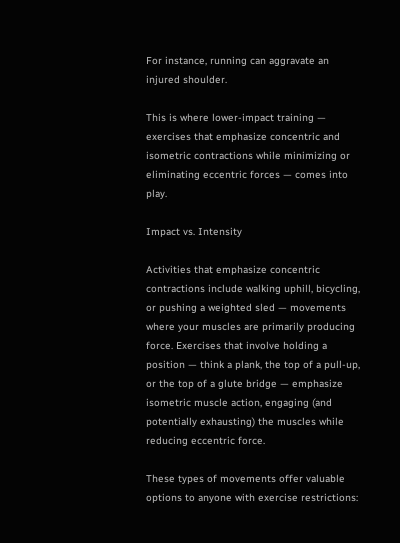For instance, running can aggravate an injured shoulder.

This is where lower-impact training — exercises that emphasize concentric and isometric contractions while minimizing or eliminating eccentric forces — comes into play.

Impact vs. Intensity

Activities that emphasize concentric contractions include walking uphill, bicycling, or pushing a weighted sled — movements where your muscles are primarily producing force. Exercises that involve holding a position — think a plank, the top of a pull-up, or the top of a glute bridge — emphasize isometric muscle action, engaging (and potentially exhausting) the muscles while reducing eccentric force.

These types of movements offer valuable options to anyone with exercise restrictions: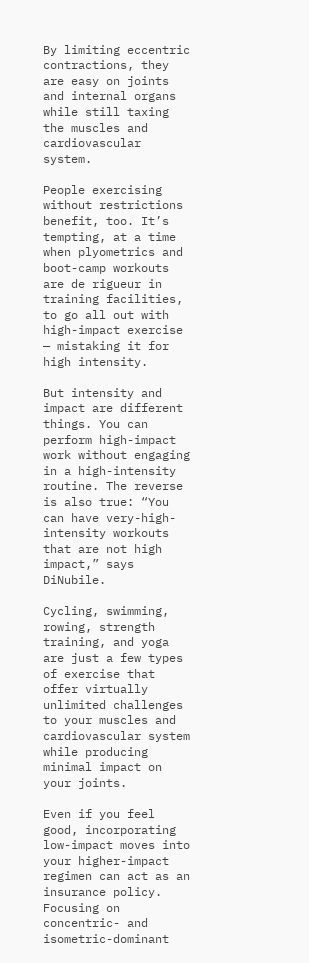By limiting eccentric contractions, they are easy on joints and internal organs while still taxing the muscles and cardiovascular system.

People exercising without restrictions benefit, too. It’s tempting, at a time when plyometrics and boot-camp workouts are de rigueur in training facilities, to go all out with high-impact exercise — mistaking it for high intensity.

But intensity and impact are different things. You can perform high-impact work without engaging in a high-intensity routine. The reverse is also true: “You can have very-high-intensity workouts that are not high impact,” says DiNubile.

Cycling, swimming, rowing, strength training, and yoga are just a few types of exercise that offer virtually unlimited challenges to your muscles and cardiovascular system while producing minimal impact on your joints.

Even if you feel good, incorporating low-impact moves into your higher-impact regimen can act as an insurance policy. Focusing on concentric- and isometric-dominant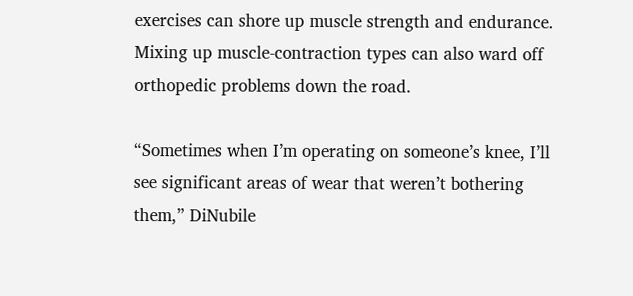exercises can shore up muscle strength and endurance. Mixing up muscle-contraction types can also ward off orthopedic problems down the road.

“Sometimes when I’m operating on someone’s knee, I’ll see significant areas of wear that weren’t bothering them,” DiNubile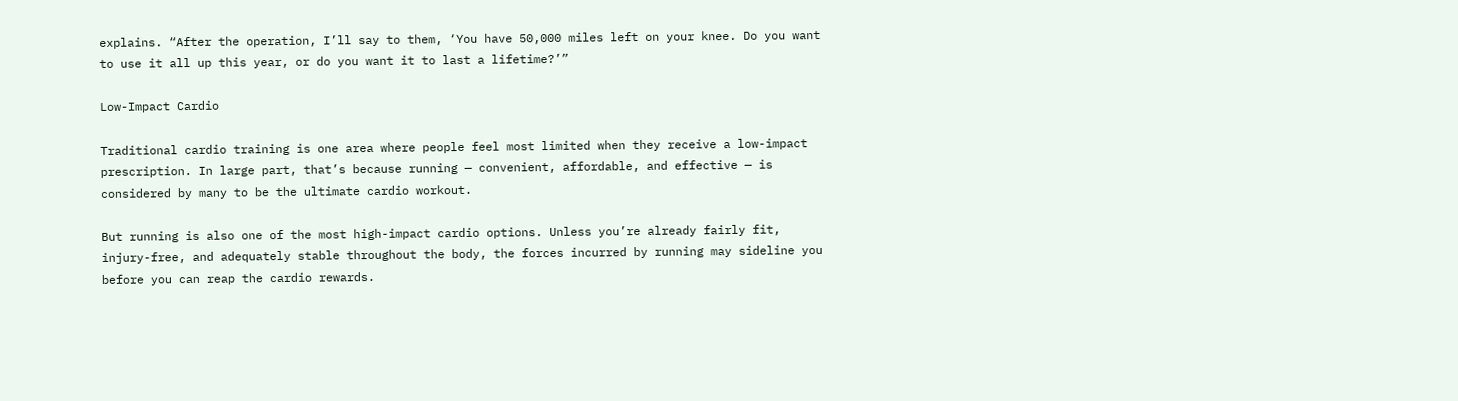explains. “After the operation, I’ll say to them, ‘You have 50,000 miles left on your knee. Do you want to use it all up this year, or do you want it to last a lifetime?’”

Low-Impact Cardio

Traditional cardio training is one area where people feel most limited when they receive a low-impact prescription. In large part, that’s because running — convenient, affordable, and effective — is considered by many to be the ultimate cardio workout.

But running is also one of the most high-impact cardio options. Unless you’re already fairly fit, injury-free, and adequately stable throughout the body, the forces incurred by running may sideline you before you can reap the cardio rewards.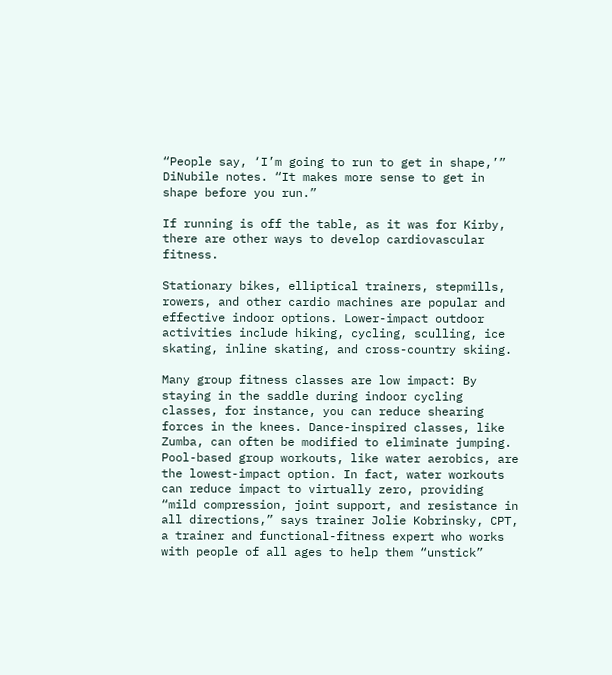“People say, ‘I’m going to run to get in shape,’” DiNubile notes. “It makes more sense to get in shape before you run.”

If running is off the table, as it was for Kirby, there are other ways to develop cardiovascular fitness.

Stationary bikes, elliptical trainers, stepmills, rowers, and other cardio machines are popular and effective indoor options. Lower-impact outdoor activities include hiking, cycling, sculling, ice skating, inline skating, and cross-country skiing.

Many group fitness classes are low impact: By staying in the saddle during indoor cycling classes, for instance, you can reduce shearing forces in the knees. Dance-inspired classes, like Zumba, can often be modified to eliminate jumping. Pool-based group workouts, like water aerobics, are the lowest-impact option. In fact, water workouts can reduce impact to virtually zero, providing “mild compression, joint support, and resistance in all directions,” says trainer Jolie Kobrinsky, CPT, a trainer and functional-fitness expert who works with people of all ages to help them “unstick”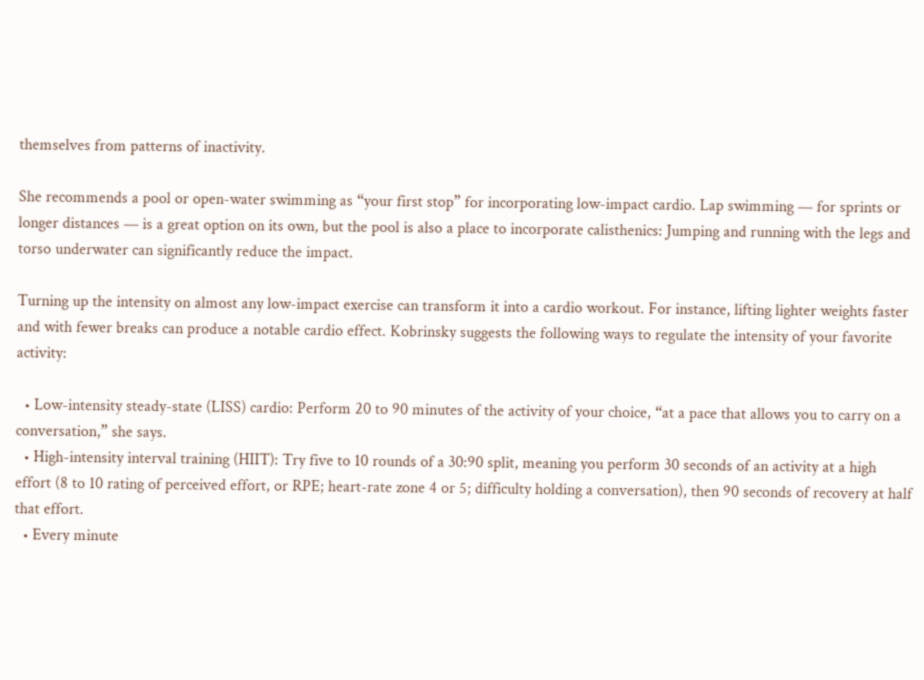themselves from patterns of inactivity.

She recommends a pool or open-water swimming as “your first stop” for incorporating low-impact cardio. Lap swimming — for sprints or longer distances — is a great option on its own, but the pool is also a place to incorporate calisthenics: Jumping and running with the legs and torso underwater can significantly reduce the impact.

Turning up the intensity on almost any low-impact exercise can transform it into a cardio workout. For instance, lifting lighter weights faster and with fewer breaks can produce a notable cardio effect. Kobrinsky suggests the following ways to regulate the intensity of your favorite activity:

  • Low-intensity steady-state (LISS) cardio: Perform 20 to 90 minutes of the activity of your choice, “at a pace that allows you to carry on a conversation,” she says.
  • High-intensity interval training (HIIT): Try five to 10 rounds of a 30:90 split, meaning you perform 30 seconds of an activity at a high effort (8 to 10 rating of perceived effort, or RPE; heart-rate zone 4 or 5; difficulty holding a conversation), then 90 seconds of recovery at half that effort.
  • Every minute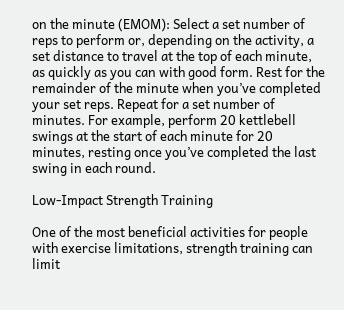on the minute (EMOM): Select a set number of reps to perform or, depending on the activity, a set distance to travel at the top of each minute, as quickly as you can with good form. Rest for the remainder of the minute when you’ve completed your set reps. Repeat for a set number of minutes. For example, perform 20 kettlebell swings at the start of each minute for 20 minutes, resting once you’ve completed the last swing in each round.

Low-Impact Strength Training

One of the most beneficial activities for people with exercise limitations, strength training can limit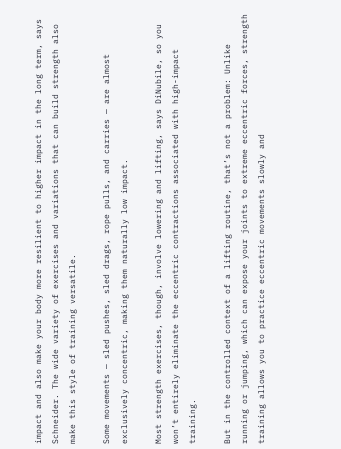impact and also make your body more resilient to higher impact in the long term, says Schneider. The wide variety of exercises and variations that can build strength also make this style of training versatile.

Some movements — sled pushes, sled drags, rope pulls, and carries — are almost exclusively concentric, making them naturally low impact.

Most strength exercises, though, involve lowering and lifting, says DiNubile, so you won’t entirely eliminate the eccentric contractions associated with high-impact training.

But in the controlled context of a lifting routine, that’s not a problem: Unlike running or jumping, which can expose your joints to extreme eccentric forces, strength training allows you to practice eccentric movements slowly and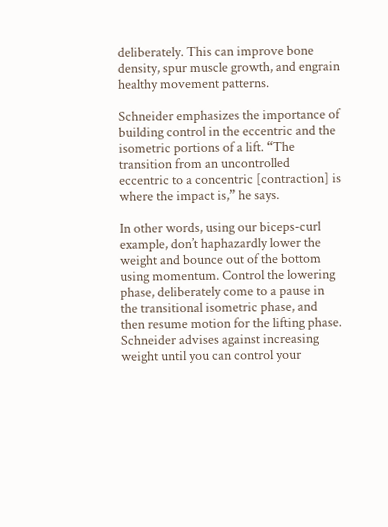deliberately. This can improve bone density, spur muscle growth, and engrain healthy movement patterns.

Schneider emphasizes the importance of building control in the eccentric and the isometric portions of a lift. “The transition from an uncontrolled eccentric to a concentric [contraction] is where the impact is,” he says.

In other words, using our biceps-curl example, don’t haphazardly lower the weight and bounce out of the bottom using momentum. Control the lowering phase, deliberately come to a pause in the transitional isometric phase, and then resume motion for the lifting phase. Schneider advises against increasing weight until you can control your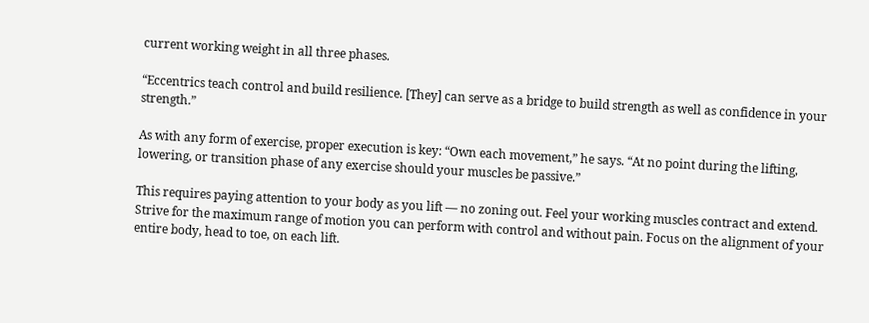current working weight in all three phases.

“Eccentrics teach control and build resilience. [They] can serve as a bridge to build strength as well as confidence in your strength.”

As with any form of exercise, proper execution is key: “Own each movement,” he says. “At no point during the lifting, lowering, or transition phase of any exercise should your muscles be passive.”

This requires paying attention to your body as you lift — no zoning out. Feel your working muscles contract and extend. Strive for the maximum range of motion you can perform with control and without pain. Focus on the alignment of your entire body, head to toe, on each lift.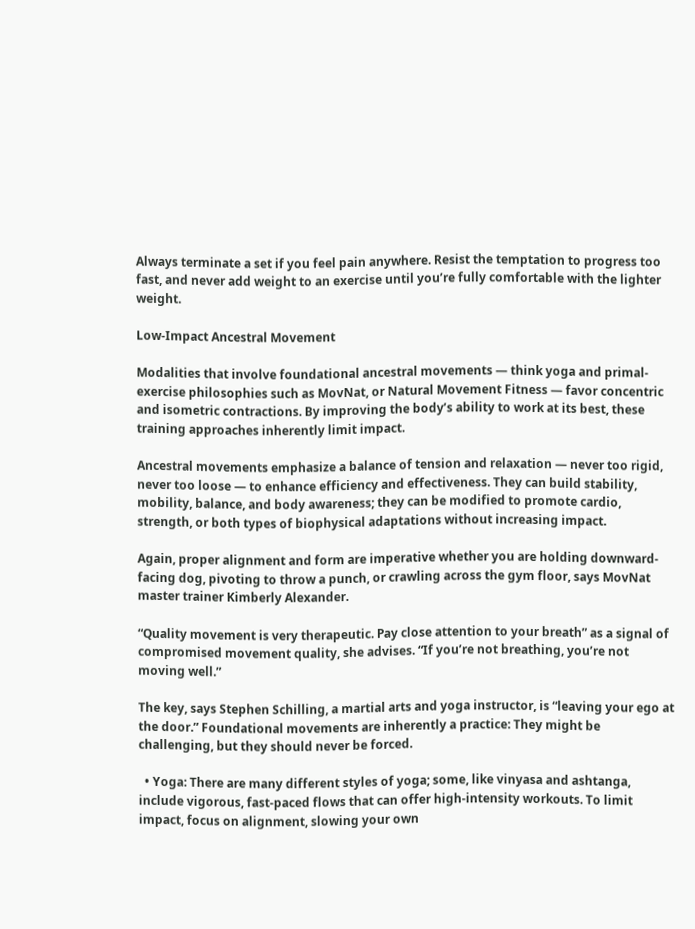Always terminate a set if you feel pain anywhere. Resist the temptation to progress too fast, and never add weight to an exercise until you’re fully comfortable with the lighter weight.

Low-Impact Ancestral Movement

Modalities that involve foundational ancestral movements — think yoga and primal-exercise philosophies such as MovNat, or Natural Movement Fitness — favor concentric and isometric contractions. By improving the body’s ability to work at its best, these training approaches inherently limit impact.

Ancestral movements emphasize a balance of tension and relaxation — never too rigid, never too loose — to enhance efficiency and effectiveness. They can build stability, mobility, balance, and body awareness; they can be modified to promote cardio, strength, or both types of biophysical adaptations without increasing impact.

Again, proper alignment and form are imperative whether you are holding downward-facing dog, pivoting to throw a punch, or crawling across the gym floor, says MovNat master trainer Kimberly Alexander.

“Quality movement is very therapeutic. Pay close attention to your breath” as a signal of compromised movement quality, she advises. “If you’re not breathing, you’re not moving well.”

The key, says Stephen Schilling, a martial arts and yoga instructor, is “leaving your ego at the door.” Foundational movements are inherently a practice: They might be challenging, but they should never be forced.

  • Yoga: There are many different styles of yoga; some, like vinyasa and ashtanga, include vigorous, fast-paced flows that can offer high-intensity workouts. To limit impact, focus on alignment, slowing your own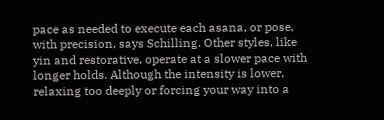pace as needed to execute each asana, or pose, with precision, says Schilling. Other styles, like yin and restorative, operate at a slower pace with longer holds. Although the intensity is lower, relaxing too deeply or forcing your way into a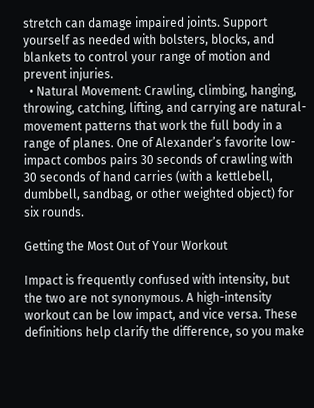stretch can damage impaired joints. Support yourself as needed with bolsters, blocks, and blankets to control your range of motion and prevent injuries.
  • Natural Movement: Crawling, climbing, hanging, throwing, catching, lifting, and carrying are natural-movement patterns that work the full body in a range of planes. One of Alexander’s favorite low-impact combos pairs 30 seconds of crawling with 30 seconds of hand carries (with a kettlebell, dumbbell, sandbag, or other weighted object) for six rounds.

Getting the Most Out of Your Workout

Impact is frequently confused with intensity, but the two are not synonymous. A high-intensity workout can be low impact, and vice versa. These definitions help clarify the difference, so you make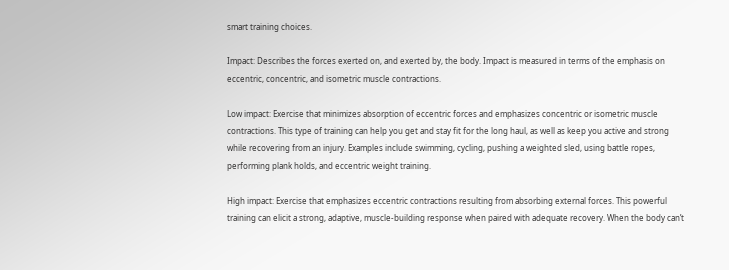smart training choices.

Impact: Describes the forces exerted on, and exerted by, the body. Impact is measured in terms of the emphasis on eccentric, concentric, and isometric muscle contractions.

Low impact: Exercise that minimizes absorption of eccentric forces and emphasizes concentric or isometric muscle contractions. This type of training can help you get and stay fit for the long haul, as well as keep you active and strong while recovering from an injury. Examples include swimming, cycling, pushing a weighted sled, using battle ropes, performing plank holds, and eccentric weight training.

High impact: Exercise that emphasizes eccentric contractions resulting from absorbing external forces. This powerful training can elicit a strong, adaptive, muscle-building response when paired with adequate recovery. When the body can’t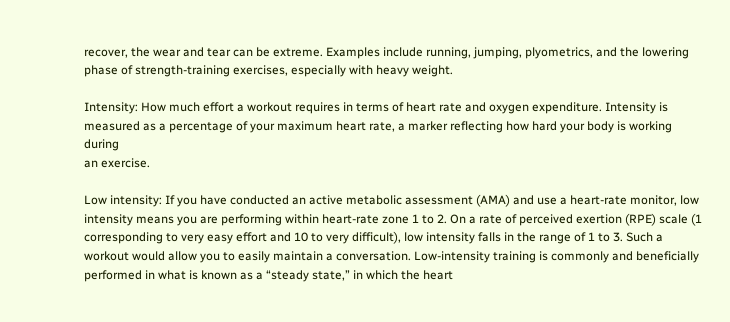recover, the wear and tear can be extreme. Examples include running, jumping, plyometrics, and the lowering phase of strength-training exercises, especially with heavy weight.

Intensity: How much effort a workout requires in terms of heart rate and oxygen expenditure. Intensity is measured as a percentage of your maximum heart rate, a marker reflecting how hard your body is working during
an exercise.

Low intensity: If you have conducted an active metabolic assessment (AMA) and use a heart-rate monitor, low intensity means you are performing within heart-rate zone 1 to 2. On a rate of perceived exertion (RPE) scale (1 corresponding to very easy effort and 10 to very difficult), low intensity falls in the range of 1 to 3. Such a workout would allow you to easily maintain a conversation. Low-intensity training is commonly and beneficially performed in what is known as a “steady state,” in which the heart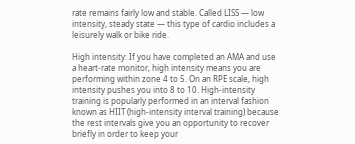rate remains fairly low and stable. Called LISS — low intensity, steady state — this type of cardio includes a leisurely walk or bike ride.

High intensity: If you have completed an AMA and use a heart-rate monitor, high intensity means you are performing within zone 4 to 5. On an RPE scale, high intensity pushes you into 8 to 10. High-intensity training is popularly performed in an interval fashion known as HIIT (high-intensity interval training) because the rest intervals give you an opportunity to recover briefly in order to keep your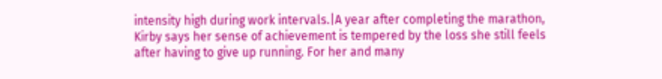intensity high during work intervals.|A year after completing the marathon, Kirby says her sense of achievement is tempered by the loss she still feels after having to give up running. For her and many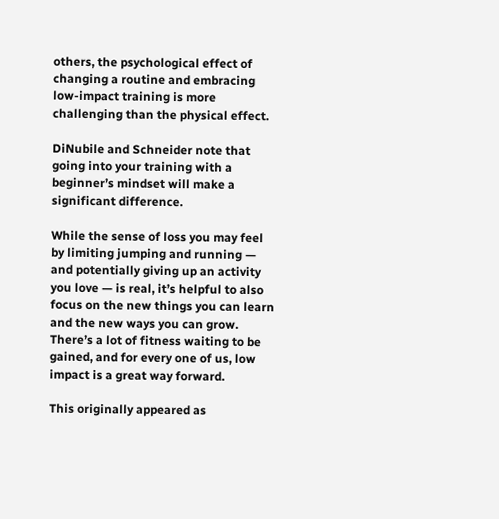others, the psychological effect of changing a routine and embracing low-impact training is more challenging than the physical effect.

DiNubile and Schneider note that going into your training with a beginner’s mindset will make a significant difference.

While the sense of loss you may feel by limiting jumping and running — and potentially giving up an activity you love — is real, it’s helpful to also focus on the new things you can learn and the new ways you can grow. There’s a lot of fitness waiting to be gained, and for every one of us, low impact is a great way forward.

This originally appeared as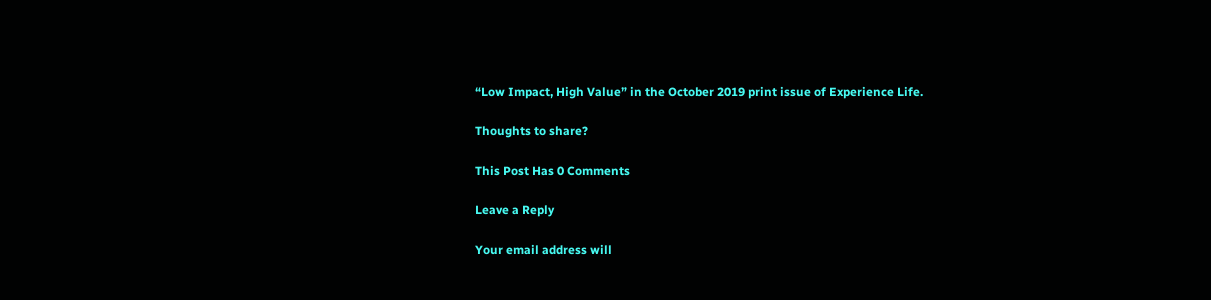“Low Impact, High Value” in the October 2019 print issue of Experience Life.

Thoughts to share?

This Post Has 0 Comments

Leave a Reply

Your email address will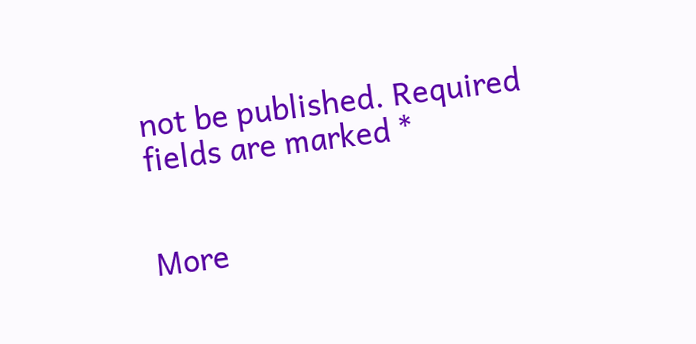not be published. Required fields are marked *


More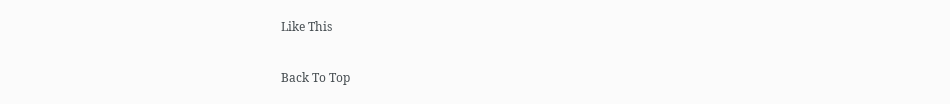Like This

Back To Top